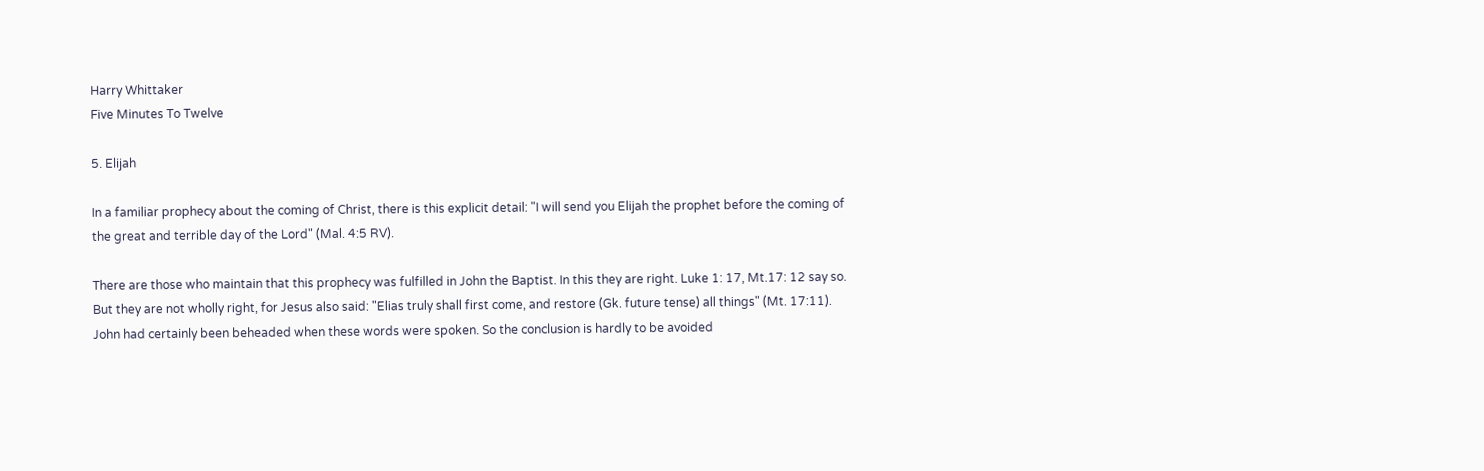Harry Whittaker
Five Minutes To Twelve

5. Elijah

In a familiar prophecy about the coming of Christ, there is this explicit detail: "I will send you Elijah the prophet before the coming of the great and terrible day of the Lord" (Mal. 4:5 RV).

There are those who maintain that this prophecy was fulfilled in John the Baptist. In this they are right. Luke 1: 17, Mt.17: 12 say so. But they are not wholly right, for Jesus also said: "Elias truly shall first come, and restore (Gk. future tense) all things" (Mt. 17:11). John had certainly been beheaded when these words were spoken. So the conclusion is hardly to be avoided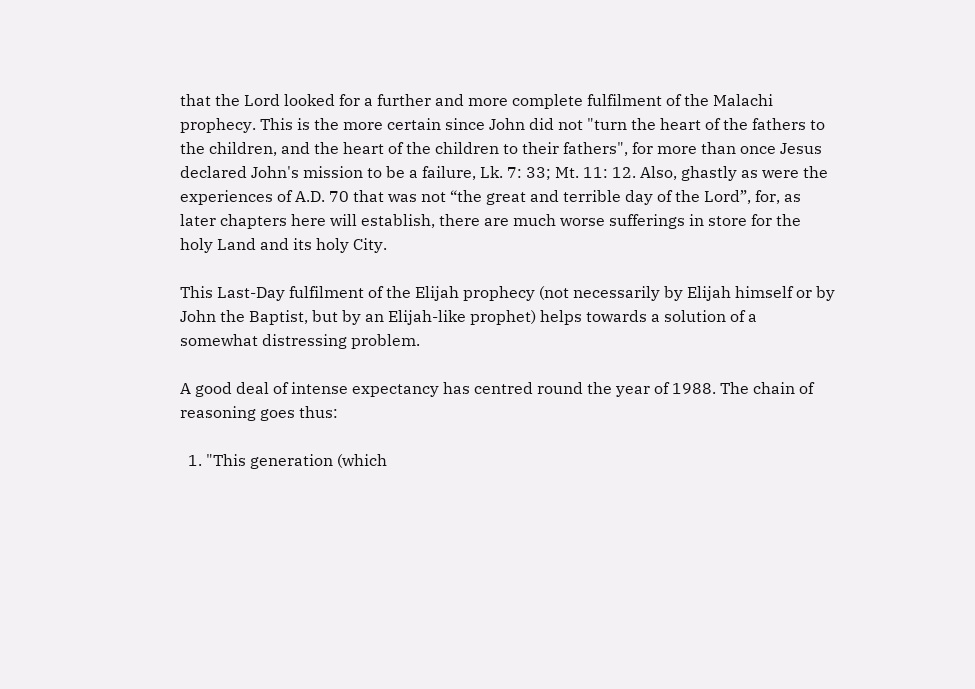that the Lord looked for a further and more complete fulfilment of the Malachi prophecy. This is the more certain since John did not "turn the heart of the fathers to the children, and the heart of the children to their fathers", for more than once Jesus declared John's mission to be a failure, Lk. 7: 33; Mt. 11: 12. Also, ghastly as were the experiences of A.D. 70 that was not “the great and terrible day of the Lord”, for, as later chapters here will establish, there are much worse sufferings in store for the holy Land and its holy City.

This Last-Day fulfilment of the Elijah prophecy (not necessarily by Elijah himself or by John the Baptist, but by an Elijah-like prophet) helps towards a solution of a somewhat distressing problem.

A good deal of intense expectancy has centred round the year of 1988. The chain of reasoning goes thus:

  1. "This generation (which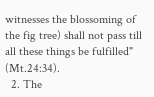witnesses the blossoming of the fig tree) shall not pass till all these things be fulfilled" (Mt.24:34).
  2. The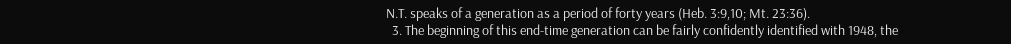N.T. speaks of a generation as a period of forty years (Heb. 3:9,10; Mt. 23:36).
  3. The beginning of this end-time generation can be fairly confidently identified with 1948, the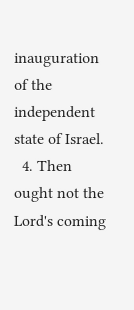inauguration of the independent state of Israel.
  4. Then ought not the Lord's coming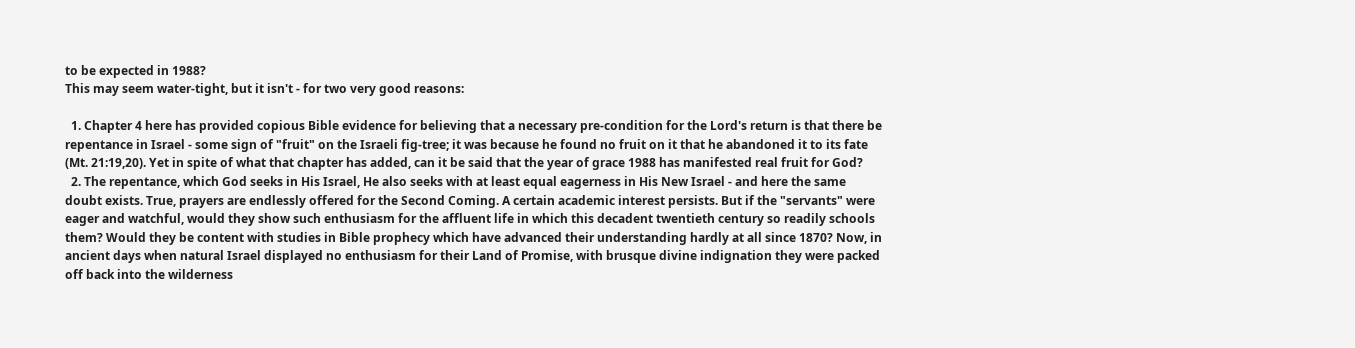to be expected in 1988?
This may seem water-tight, but it isn't - for two very good reasons:

  1. Chapter 4 here has provided copious Bible evidence for believing that a necessary pre-condition for the Lord's return is that there be repentance in Israel - some sign of "fruit" on the Israeli fig-tree; it was because he found no fruit on it that he abandoned it to its fate (Mt. 21:19,20). Yet in spite of what that chapter has added, can it be said that the year of grace 1988 has manifested real fruit for God?
  2. The repentance, which God seeks in His Israel, He also seeks with at least equal eagerness in His New Israel - and here the same doubt exists. True, prayers are endlessly offered for the Second Coming. A certain academic interest persists. But if the "servants" were eager and watchful, would they show such enthusiasm for the affluent life in which this decadent twentieth century so readily schools them? Would they be content with studies in Bible prophecy which have advanced their understanding hardly at all since 1870? Now, in ancient days when natural Israel displayed no enthusiasm for their Land of Promise, with brusque divine indignation they were packed off back into the wilderness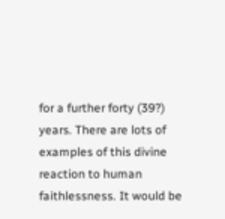for a further forty (39?) years. There are lots of examples of this divine reaction to human faithlessness. It would be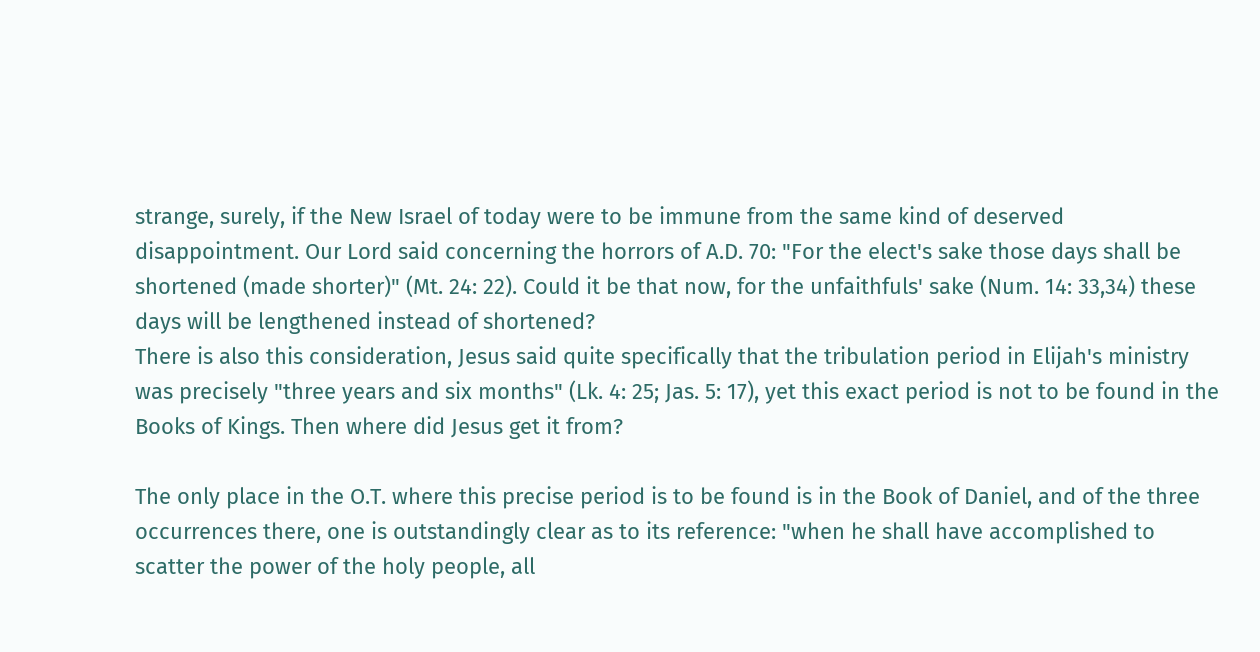strange, surely, if the New Israel of today were to be immune from the same kind of deserved disappointment. Our Lord said concerning the horrors of A.D. 70: "For the elect's sake those days shall be shortened (made shorter)" (Mt. 24: 22). Could it be that now, for the unfaithfuls' sake (Num. 14: 33,34) these days will be lengthened instead of shortened?
There is also this consideration, Jesus said quite specifically that the tribulation period in Elijah's ministry was precisely "three years and six months" (Lk. 4: 25; Jas. 5: 17), yet this exact period is not to be found in the Books of Kings. Then where did Jesus get it from?

The only place in the O.T. where this precise period is to be found is in the Book of Daniel, and of the three occurrences there, one is outstandingly clear as to its reference: "when he shall have accomplished to scatter the power of the holy people, all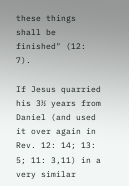these things shall be finished" (12: 7).

If Jesus quarried his 3½ years from Daniel (and used it over again in Rev. 12: 14; 13: 5; 11: 3,11) in a very similar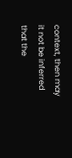context, then may it not be inferred that the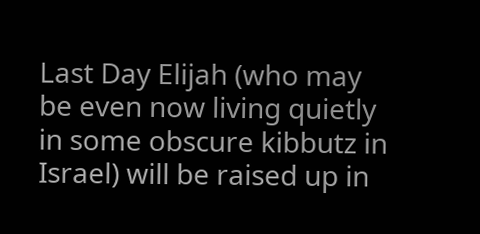Last Day Elijah (who may be even now living quietly in some obscure kibbutz in Israel) will be raised up in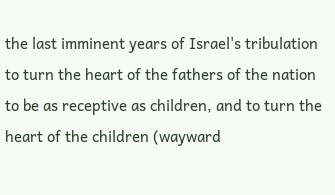the last imminent years of Israel's tribulation to turn the heart of the fathers of the nation to be as receptive as children, and to turn the heart of the children (wayward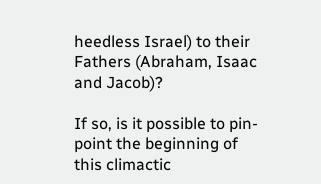heedless Israel) to their Fathers (Abraham, Isaac and Jacob)?

If so, is it possible to pin-point the beginning of this climactic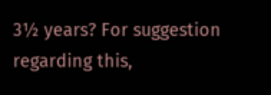3½ years? For suggestion regarding this,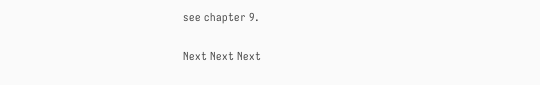see chapter 9.

Next Next Next